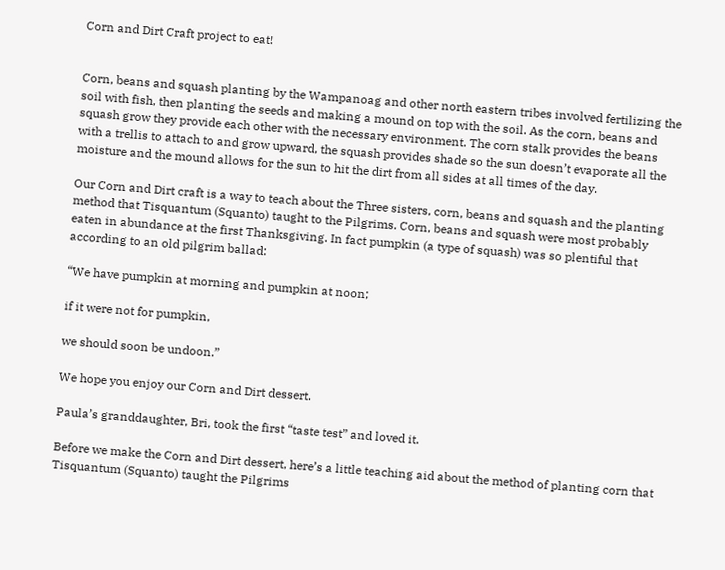Corn and Dirt Craft project to eat!


Corn, beans and squash planting by the Wampanoag and other north eastern tribes involved fertilizing the soil with fish, then planting the seeds and making a mound on top with the soil. As the corn, beans and squash grow they provide each other with the necessary environment. The corn stalk provides the beans with a trellis to attach to and grow upward, the squash provides shade so the sun doesn’t evaporate all the moisture and the mound allows for the sun to hit the dirt from all sides at all times of the day.

Our Corn and Dirt craft is a way to teach about the Three sisters, corn, beans and squash and the planting method that Tisquantum (Squanto) taught to the Pilgrims. Corn, beans and squash were most probably eaten in abundance at the first Thanksgiving. In fact pumpkin (a type of squash) was so plentiful that according to an old pilgrim ballad:

“We have pumpkin at morning and pumpkin at noon;

if it were not for pumpkin,

we should soon be undoon.”

We hope you enjoy our Corn and Dirt dessert.

Paula’s granddaughter, Bri, took the first “taste test” and loved it.

Before we make the Corn and Dirt dessert, here’s a little teaching aid about the method of planting corn that Tisquantum (Squanto) taught the Pilgrims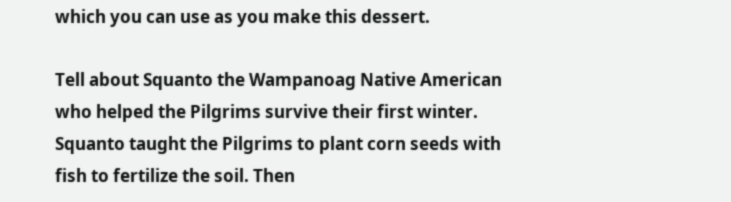which you can use as you make this dessert.

Tell about Squanto the Wampanoag Native American who helped the Pilgrims survive their first winter. Squanto taught the Pilgrims to plant corn seeds with fish to fertilize the soil. Then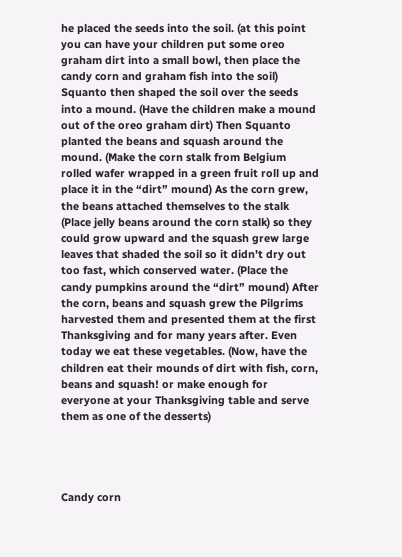he placed the seeds into the soil. (at this point you can have your children put some oreo graham dirt into a small bowl, then place the candy corn and graham fish into the soil) Squanto then shaped the soil over the seeds into a mound. (Have the children make a mound out of the oreo graham dirt) Then Squanto planted the beans and squash around the mound. (Make the corn stalk from Belgium rolled wafer wrapped in a green fruit roll up and place it in the “dirt” mound) As the corn grew, the beans attached themselves to the stalk (Place jelly beans around the corn stalk) so they could grow upward and the squash grew large leaves that shaded the soil so it didn’t dry out too fast, which conserved water. (Place the candy pumpkins around the “dirt” mound) After the corn, beans and squash grew the Pilgrims harvested them and presented them at the first Thanksgiving and for many years after. Even today we eat these vegetables. (Now, have the children eat their mounds of dirt with fish, corn, beans and squash! or make enough for everyone at your Thanksgiving table and serve them as one of the desserts)




Candy corn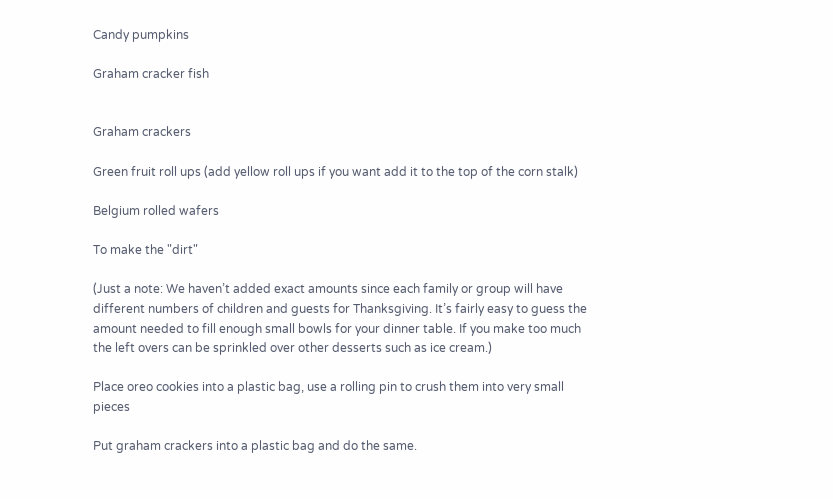Candy pumpkins

Graham cracker fish


Graham crackers

Green fruit roll ups (add yellow roll ups if you want add it to the top of the corn stalk)

Belgium rolled wafers

To make the "dirt"

(Just a note: We haven’t added exact amounts since each family or group will have different numbers of children and guests for Thanksgiving. It’s fairly easy to guess the amount needed to fill enough small bowls for your dinner table. If you make too much the left overs can be sprinkled over other desserts such as ice cream.)

Place oreo cookies into a plastic bag, use a rolling pin to crush them into very small pieces

Put graham crackers into a plastic bag and do the same.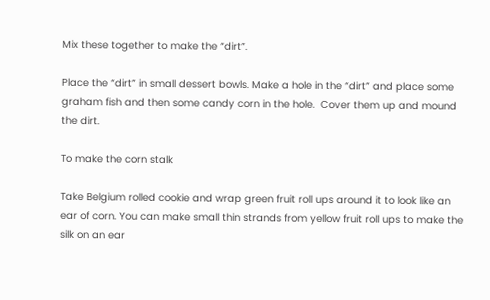Mix these together to make the “dirt”.

Place the “dirt” in small dessert bowls. Make a hole in the “dirt” and place some graham fish and then some candy corn in the hole.  Cover them up and mound the dirt.

To make the corn stalk

Take Belgium rolled cookie and wrap green fruit roll ups around it to look like an ear of corn. You can make small thin strands from yellow fruit roll ups to make the silk on an ear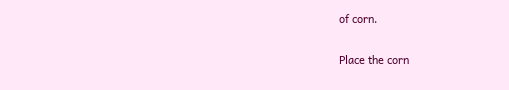of corn.

Place the corn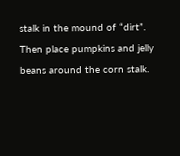stalk in the mound of “dirt”. Then place pumpkins and jelly beans around the corn stalk.